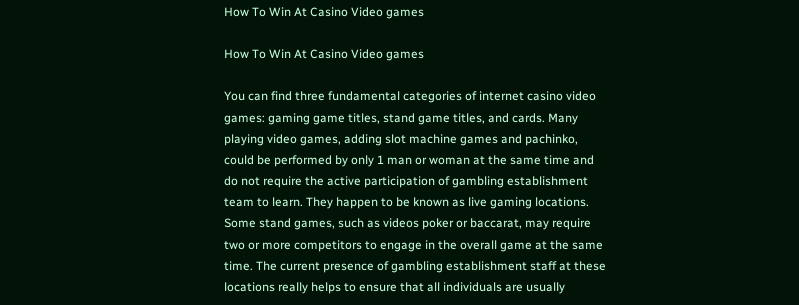How To Win At Casino Video games

How To Win At Casino Video games

You can find three fundamental categories of internet casino video games: gaming game titles, stand game titles, and cards. Many playing video games, adding slot machine games and pachinko, could be performed by only 1 man or woman at the same time and do not require the active participation of gambling establishment team to learn. They happen to be known as live gaming locations. Some stand games, such as videos poker or baccarat, may require two or more competitors to engage in the overall game at the same time. The current presence of gambling establishment staff at these locations really helps to ensure that all individuals are usually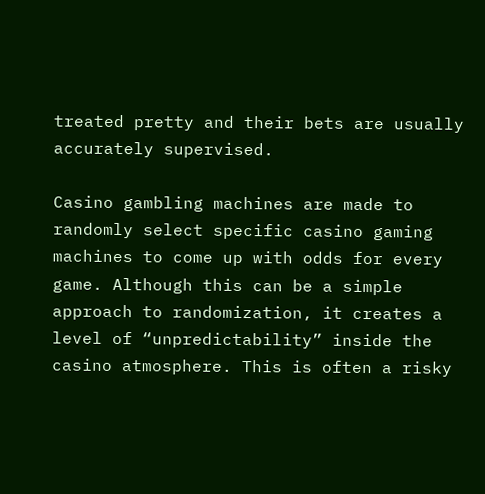treated pretty and their bets are usually accurately supervised.

Casino gambling machines are made to randomly select specific casino gaming machines to come up with odds for every game. Although this can be a simple approach to randomization, it creates a level of “unpredictability” inside the casino atmosphere. This is often a risky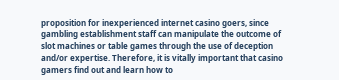proposition for inexperienced internet casino goers, since gambling establishment staff can manipulate the outcome of slot machines or table games through the use of deception and/or expertise. Therefore, it is vitally important that casino gamers find out and learn how to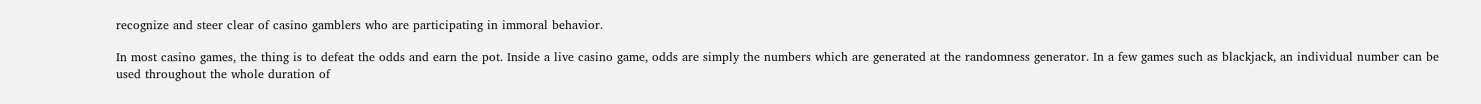recognize and steer clear of casino gamblers who are participating in immoral behavior.

In most casino games, the thing is to defeat the odds and earn the pot. Inside a live casino game, odds are simply the numbers which are generated at the randomness generator. In a few games such as blackjack, an individual number can be used throughout the whole duration of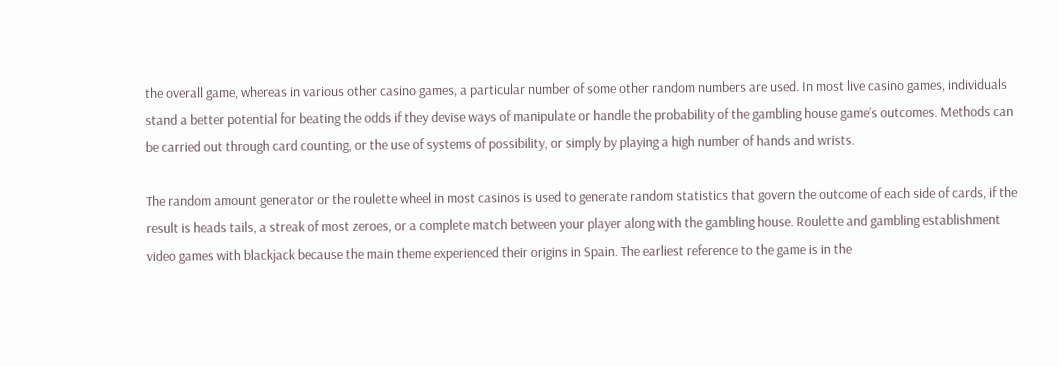the overall game, whereas in various other casino games, a particular number of some other random numbers are used. In most live casino games, individuals stand a better potential for beating the odds if they devise ways of manipulate or handle the probability of the gambling house game’s outcomes. Methods can be carried out through card counting, or the use of systems of possibility, or simply by playing a high number of hands and wrists.

The random amount generator or the roulette wheel in most casinos is used to generate random statistics that govern the outcome of each side of cards, if the result is heads tails, a streak of most zeroes, or a complete match between your player along with the gambling house. Roulette and gambling establishment video games with blackjack because the main theme experienced their origins in Spain. The earliest reference to the game is in the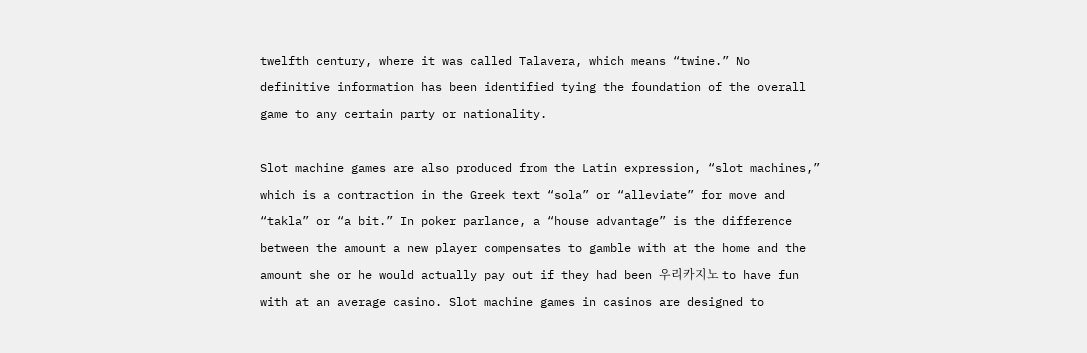twelfth century, where it was called Talavera, which means “twine.” No definitive information has been identified tying the foundation of the overall game to any certain party or nationality.

Slot machine games are also produced from the Latin expression, “slot machines,” which is a contraction in the Greek text “sola” or “alleviate” for move and “takla” or “a bit.” In poker parlance, a “house advantage” is the difference between the amount a new player compensates to gamble with at the home and the amount she or he would actually pay out if they had been 우리카지노 to have fun with at an average casino. Slot machine games in casinos are designed to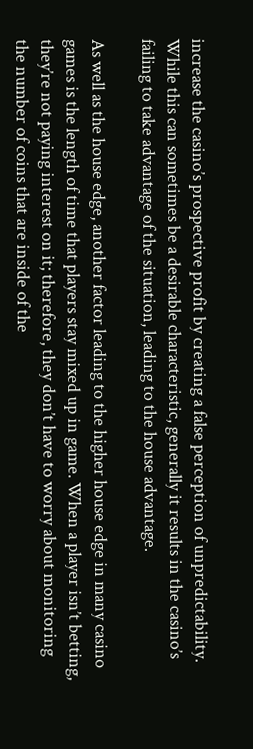increase the casino’s prospective profit by creating a false perception of unpredictability. While this can sometimes be a desirable characteristic, generally it results in the casino’s failing to take advantage of the situation, leading to the house advantage.

As well as the house edge, another factor leading to the higher house edge in many casino games is the length of time that players stay mixed up in game. When a player isn’t betting, they’re not paying interest on it; therefore, they don’t have to worry about monitoring the number of coins that are inside of the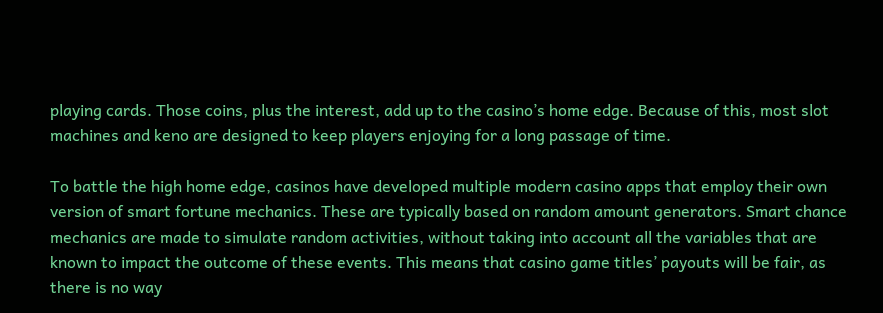playing cards. Those coins, plus the interest, add up to the casino’s home edge. Because of this, most slot machines and keno are designed to keep players enjoying for a long passage of time.

To battle the high home edge, casinos have developed multiple modern casino apps that employ their own version of smart fortune mechanics. These are typically based on random amount generators. Smart chance mechanics are made to simulate random activities, without taking into account all the variables that are known to impact the outcome of these events. This means that casino game titles’ payouts will be fair, as there is no way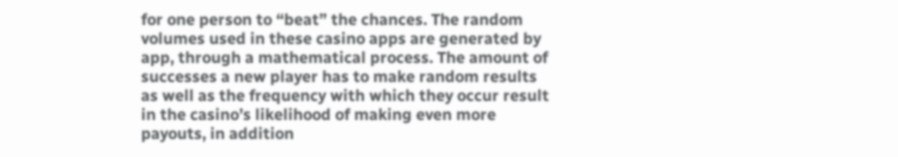for one person to “beat” the chances. The random volumes used in these casino apps are generated by app, through a mathematical process. The amount of successes a new player has to make random results as well as the frequency with which they occur result in the casino’s likelihood of making even more payouts, in addition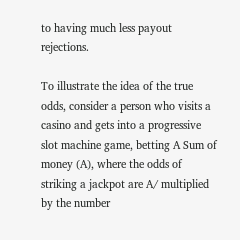to having much less payout rejections.

To illustrate the idea of the true odds, consider a person who visits a casino and gets into a progressive slot machine game, betting A Sum of money (A), where the odds of striking a jackpot are A/ multiplied by the number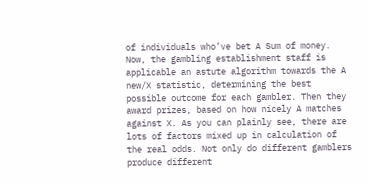of individuals who’ve bet A Sum of money. Now, the gambling establishment staff is applicable an astute algorithm towards the A new/X statistic, determining the best possible outcome for each gambler. Then they award prizes, based on how nicely A matches against X. As you can plainly see, there are lots of factors mixed up in calculation of the real odds. Not only do different gamblers produce different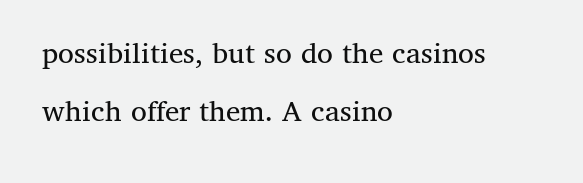possibilities, but so do the casinos which offer them. A casino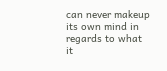can never makeup its own mind in regards to what it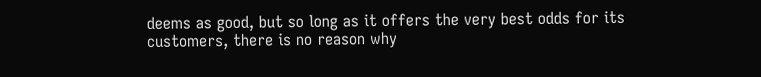deems as good, but so long as it offers the very best odds for its customers, there is no reason why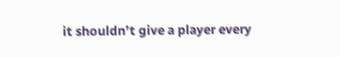it shouldn’t give a player every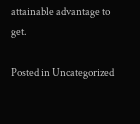attainable advantage to get.

Posted in Uncategorized